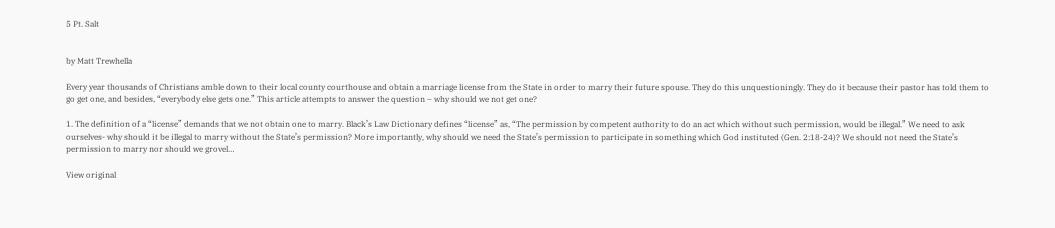5 Pt. Salt


by Matt Trewhella

Every year thousands of Christians amble down to their local county courthouse and obtain a marriage license from the State in order to marry their future spouse. They do this unquestioningly. They do it because their pastor has told them to go get one, and besides, “everybody else gets one.” This article attempts to answer the question – why should we not get one?

1. The definition of a “license” demands that we not obtain one to marry. Black’s Law Dictionary defines “license” as, “The permission by competent authority to do an act which without such permission, would be illegal.” We need to ask ourselves- why should it be illegal to marry without the State’s permission? More importantly, why should we need the State’s permission to participate in something which God instituted (Gen. 2:18-24)? We should not need the State’s permission to marry nor should we grovel…

View original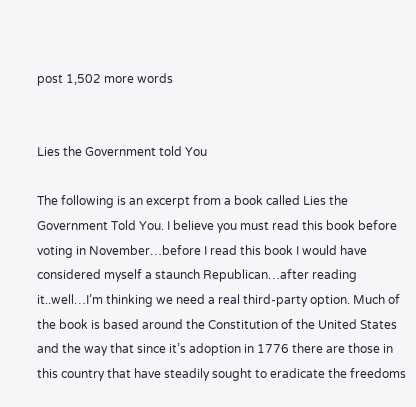post 1,502 more words


Lies the Government told You

The following is an excerpt from a book called Lies the Government Told You. I believe you must read this book before voting in November…before I read this book I would have considered myself a staunch Republican…after reading it..well…I’m thinking we need a real third-party option. Much of the book is based around the Constitution of the United States and the way that since it’s adoption in 1776 there are those in this country that have steadily sought to eradicate the freedoms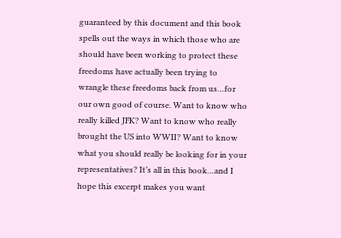guaranteed by this document and this book spells out the ways in which those who are should have been working to protect these freedoms have actually been trying to wrangle these freedoms back from us…for our own good of course. Want to know who really killed JFK? Want to know who really brought the US into WWII? Want to know what you should really be looking for in your representatives? It’s all in this book…and I hope this excerpt makes you want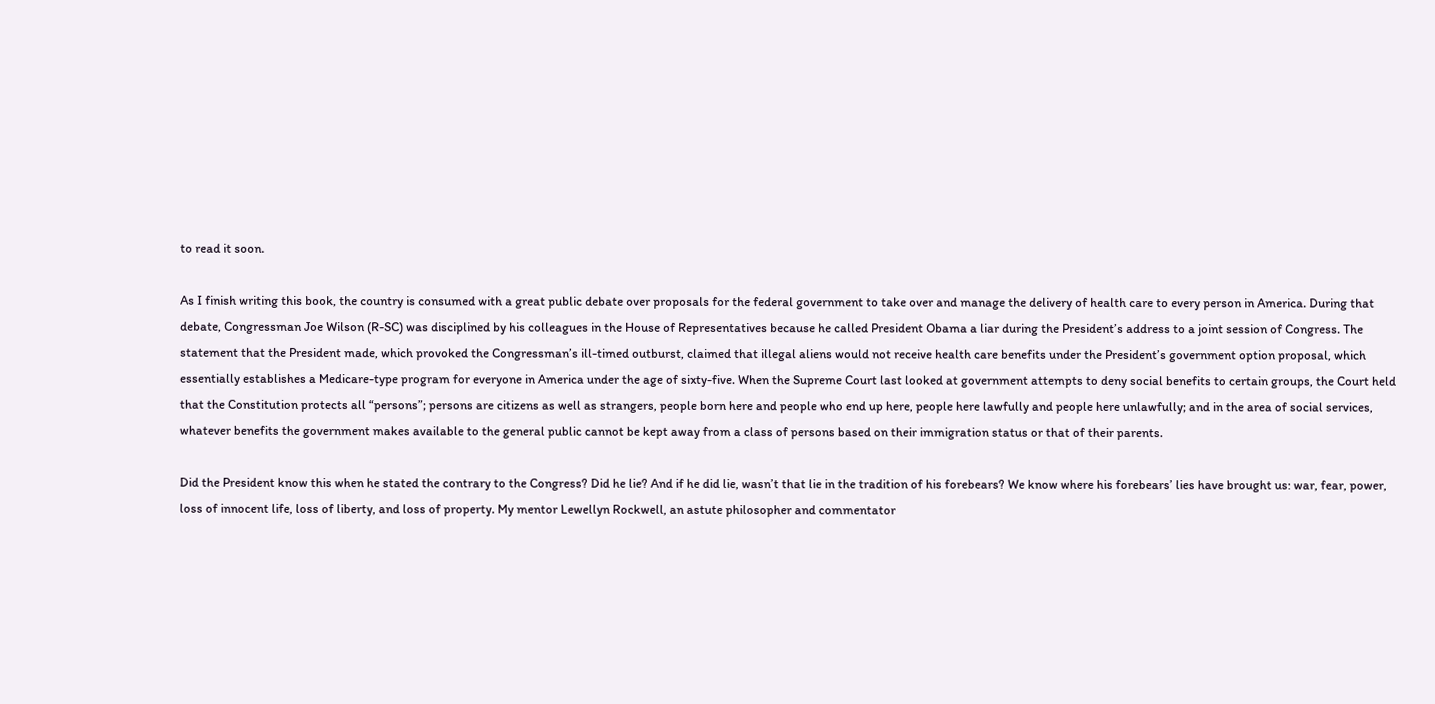to read it soon.

As I finish writing this book, the country is consumed with a great public debate over proposals for the federal government to take over and manage the delivery of health care to every person in America. During that debate, Congressman Joe Wilson (R-SC) was disciplined by his colleagues in the House of Representatives because he called President Obama a liar during the President’s address to a joint session of Congress. The statement that the President made, which provoked the Congressman’s ill-timed outburst, claimed that illegal aliens would not receive health care benefits under the President’s government option proposal, which essentially establishes a Medicare-type program for everyone in America under the age of sixty-five. When the Supreme Court last looked at government attempts to deny social benefits to certain groups, the Court held that the Constitution protects all “persons”; persons are citizens as well as strangers, people born here and people who end up here, people here lawfully and people here unlawfully; and in the area of social services, whatever benefits the government makes available to the general public cannot be kept away from a class of persons based on their immigration status or that of their parents.

Did the President know this when he stated the contrary to the Congress? Did he lie? And if he did lie, wasn’t that lie in the tradition of his forebears? We know where his forebears’ lies have brought us: war, fear, power, loss of innocent life, loss of liberty, and loss of property. My mentor Lewellyn Rockwell, an astute philosopher and commentator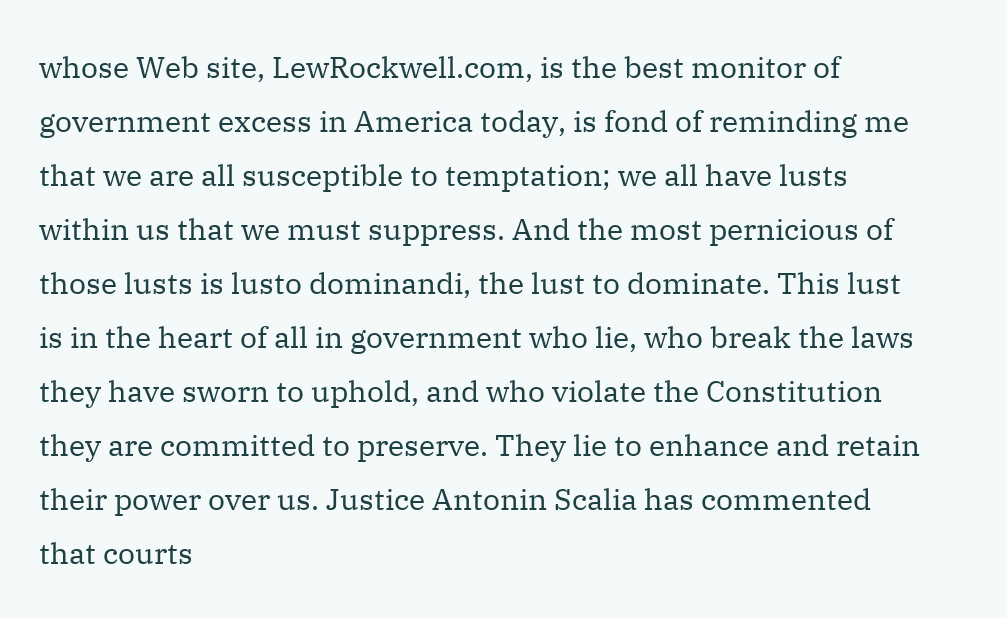whose Web site, LewRockwell.com, is the best monitor of government excess in America today, is fond of reminding me that we are all susceptible to temptation; we all have lusts within us that we must suppress. And the most pernicious of those lusts is lusto dominandi, the lust to dominate. This lust is in the heart of all in government who lie, who break the laws they have sworn to uphold, and who violate the Constitution they are committed to preserve. They lie to enhance and retain their power over us. Justice Antonin Scalia has commented that courts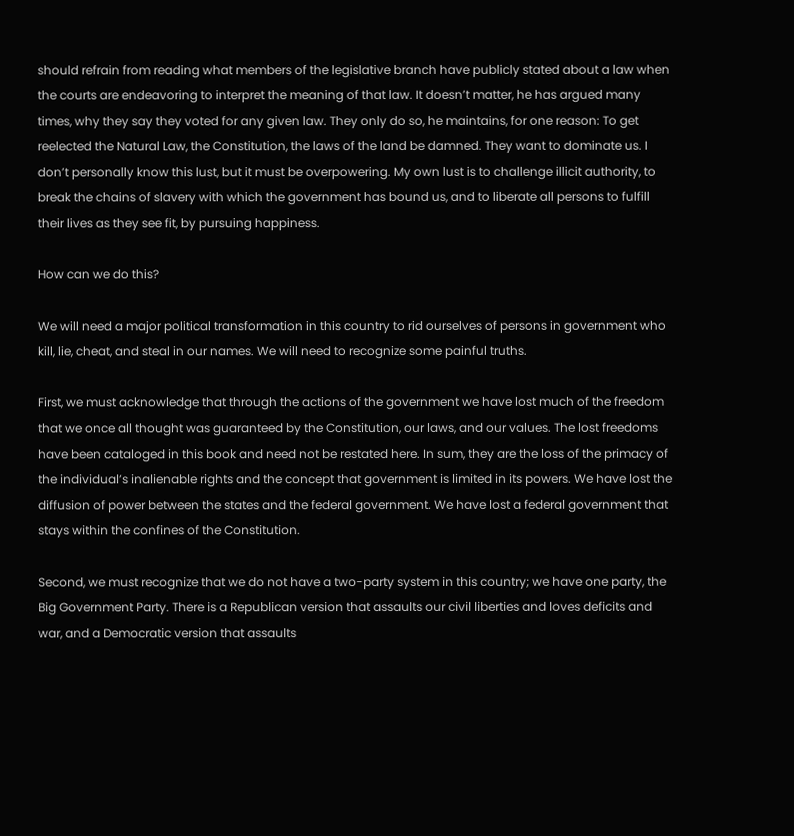should refrain from reading what members of the legislative branch have publicly stated about a law when the courts are endeavoring to interpret the meaning of that law. It doesn’t matter, he has argued many times, why they say they voted for any given law. They only do so, he maintains, for one reason: To get reelected the Natural Law, the Constitution, the laws of the land be damned. They want to dominate us. I don’t personally know this lust, but it must be overpowering. My own lust is to challenge illicit authority, to break the chains of slavery with which the government has bound us, and to liberate all persons to fulfill their lives as they see fit, by pursuing happiness.

How can we do this?

We will need a major political transformation in this country to rid ourselves of persons in government who kill, lie, cheat, and steal in our names. We will need to recognize some painful truths.

First, we must acknowledge that through the actions of the government we have lost much of the freedom that we once all thought was guaranteed by the Constitution, our laws, and our values. The lost freedoms have been cataloged in this book and need not be restated here. In sum, they are the loss of the primacy of the individual’s inalienable rights and the concept that government is limited in its powers. We have lost the diffusion of power between the states and the federal government. We have lost a federal government that stays within the confines of the Constitution.

Second, we must recognize that we do not have a two-party system in this country; we have one party, the Big Government Party. There is a Republican version that assaults our civil liberties and loves deficits and war, and a Democratic version that assaults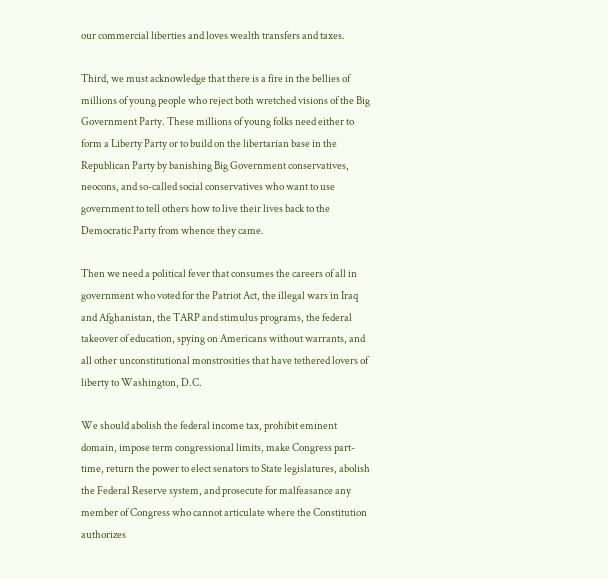our commercial liberties and loves wealth transfers and taxes.

Third, we must acknowledge that there is a fire in the bellies of millions of young people who reject both wretched visions of the Big Government Party. These millions of young folks need either to form a Liberty Party or to build on the libertarian base in the Republican Party by banishing Big Government conservatives, neocons, and so-called social conservatives who want to use government to tell others how to live their lives back to the Democratic Party from whence they came.

Then we need a political fever that consumes the careers of all in government who voted for the Patriot Act, the illegal wars in Iraq and Afghanistan, the TARP and stimulus programs, the federal takeover of education, spying on Americans without warrants, and all other unconstitutional monstrosities that have tethered lovers of liberty to Washington, D.C.

We should abolish the federal income tax, prohibit eminent domain, impose term congressional limits, make Congress part-time, return the power to elect senators to State legislatures, abolish the Federal Reserve system, and prosecute for malfeasance any member of Congress who cannot articulate where the Constitution authorizes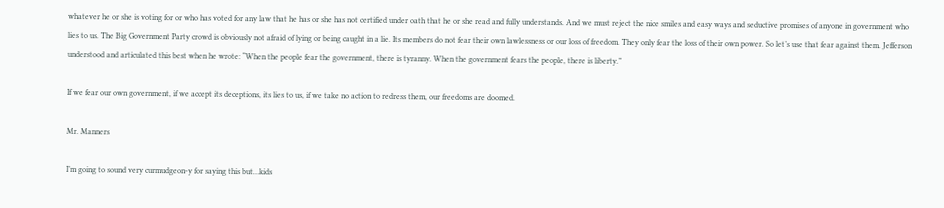whatever he or she is voting for or who has voted for any law that he has or she has not certified under oath that he or she read and fully understands. And we must reject the nice smiles and easy ways and seductive promises of anyone in government who lies to us. The Big Government Party crowd is obviously not afraid of lying or being caught in a lie. Its members do not fear their own lawlessness or our loss of freedom. They only fear the loss of their own power. So let’s use that fear against them. Jefferson understood and articulated this best when he wrote: “When the people fear the government, there is tyranny. When the government fears the people, there is liberty.”

If we fear our own government, if we accept its deceptions, its lies to us, if we take no action to redress them, our freedoms are doomed.

Mr. Manners

I’m going to sound very curmudgeon-y for saying this but…kids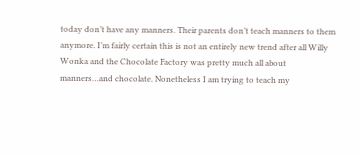today don’t have any manners. Their parents don’t teach manners to them anymore. I’m fairly certain this is not an entirely new trend after all Willy Wonka and the Chocolate Factory was pretty much all about manners…and chocolate. Nonetheless I am trying to teach my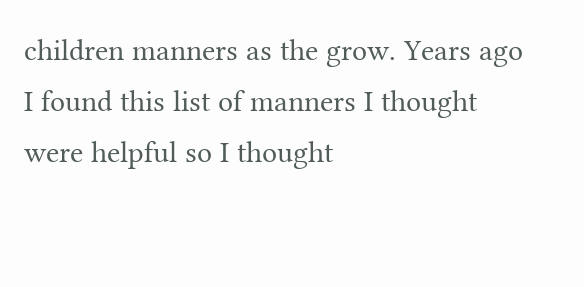children manners as the grow. Years ago I found this list of manners I thought were helpful so I thought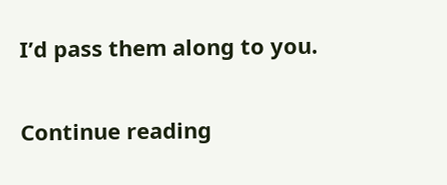I’d pass them along to you.

Continue reading